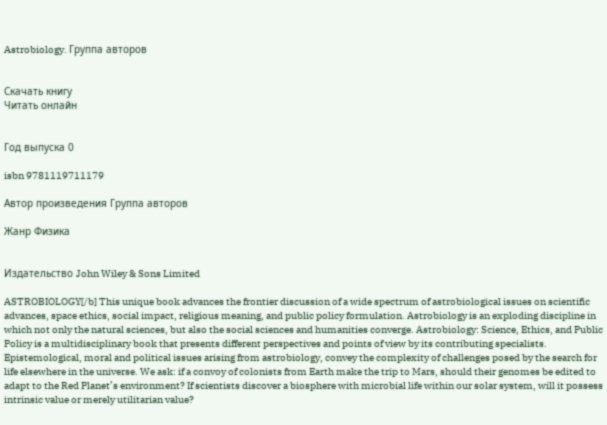Astrobiology. Группа авторов


Скачать книгу
Читать онлайн


Год выпуска 0

isbn 9781119711179

Автор произведения Группа авторов

Жанр Физика


Издательство John Wiley & Sons Limited

ASTROBIOLOGY[/b] This unique book advances the frontier discussion of a wide spectrum of astrobiological issues on scientific advances, space ethics, social impact, religious meaning, and public policy formulation. Astrobiology is an exploding discipline in which not only the natural sciences, but also the social sciences and humanities converge. Astrobiology: Science, Ethics, and Public Policy is a multidisciplinary book that presents different perspectives and points of view by its contributing specialists. Epistemological, moral and political issues arising from astrobiology, convey the complexity of challenges posed by the search for life elsewhere in the universe. We ask: if a convoy of colonists from Earth make the trip to Mars, should their genomes be edited to adapt to the Red Planet’s environment? If scientists discover a biosphere with microbial life within our solar system, will it possess intrinsic value or merely utilitarian value?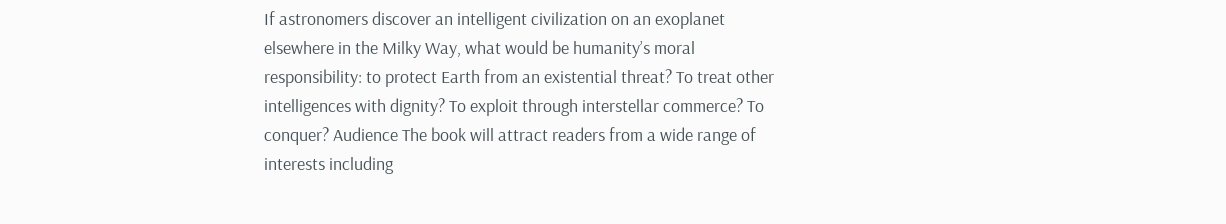If astronomers discover an intelligent civilization on an exoplanet elsewhere in the Milky Way, what would be humanity’s moral responsibility: to protect Earth from an existential threat? To treat other intelligences with dignity? To exploit through interstellar commerce? To conquer? Audience The book will attract readers from a wide range of interests including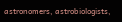astronomers, astrobiologists,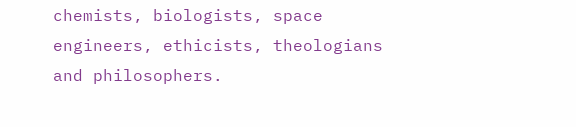chemists, biologists, space engineers, ethicists, theologians and philosophers.